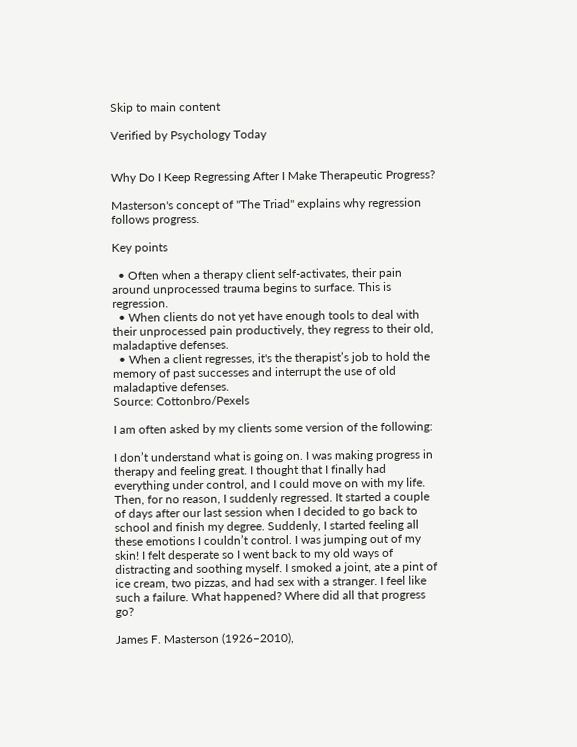Skip to main content

Verified by Psychology Today


Why Do I Keep Regressing After I Make Therapeutic Progress?

Masterson's concept of "The Triad" explains why regression follows progress.

Key points

  • Often when a therapy client self-activates, their pain around unprocessed trauma begins to surface. This is regression.
  • When clients do not yet have enough tools to deal with their unprocessed pain productively, they regress to their old, maladaptive defenses.
  • When a client regresses, it's the therapist’s job to hold the memory of past successes and interrupt the use of old maladaptive defenses.
Source: Cottonbro/Pexels

I am often asked by my clients some version of the following:

I don’t understand what is going on. I was making progress in therapy and feeling great. I thought that I finally had everything under control, and I could move on with my life. Then, for no reason, I suddenly regressed. It started a couple of days after our last session when I decided to go back to school and finish my degree. Suddenly, I started feeling all these emotions I couldn’t control. I was jumping out of my skin! I felt desperate so I went back to my old ways of distracting and soothing myself. I smoked a joint, ate a pint of ice cream, two pizzas, and had sex with a stranger. I feel like such a failure. What happened? Where did all that progress go?

James F. Masterson (1926–2010),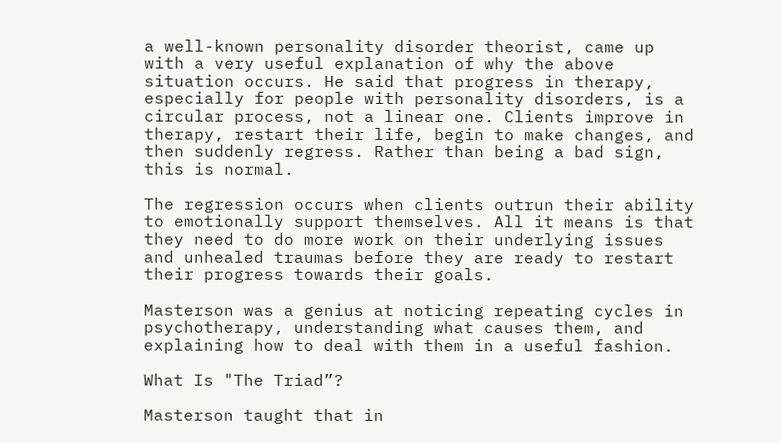a well-known personality disorder theorist, came up with a very useful explanation of why the above situation occurs. He said that progress in therapy, especially for people with personality disorders, is a circular process, not a linear one. Clients improve in therapy, restart their life, begin to make changes, and then suddenly regress. Rather than being a bad sign, this is normal.

The regression occurs when clients outrun their ability to emotionally support themselves. All it means is that they need to do more work on their underlying issues and unhealed traumas before they are ready to restart their progress towards their goals.

Masterson was a genius at noticing repeating cycles in psychotherapy, understanding what causes them, and explaining how to deal with them in a useful fashion.

What Is "The Triad”?

Masterson taught that in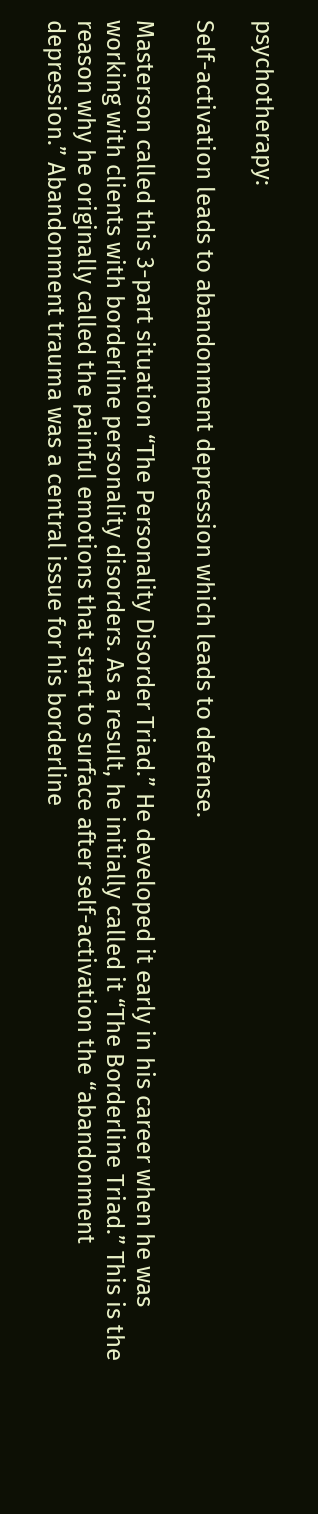psychotherapy:

Self-activation leads to abandonment depression which leads to defense.

Masterson called this 3-part situation “The Personality Disorder Triad.” He developed it early in his career when he was working with clients with borderline personality disorders. As a result, he initially called it “The Borderline Triad.” This is the reason why he originally called the painful emotions that start to surface after self-activation the “abandonment depression.” Abandonment trauma was a central issue for his borderline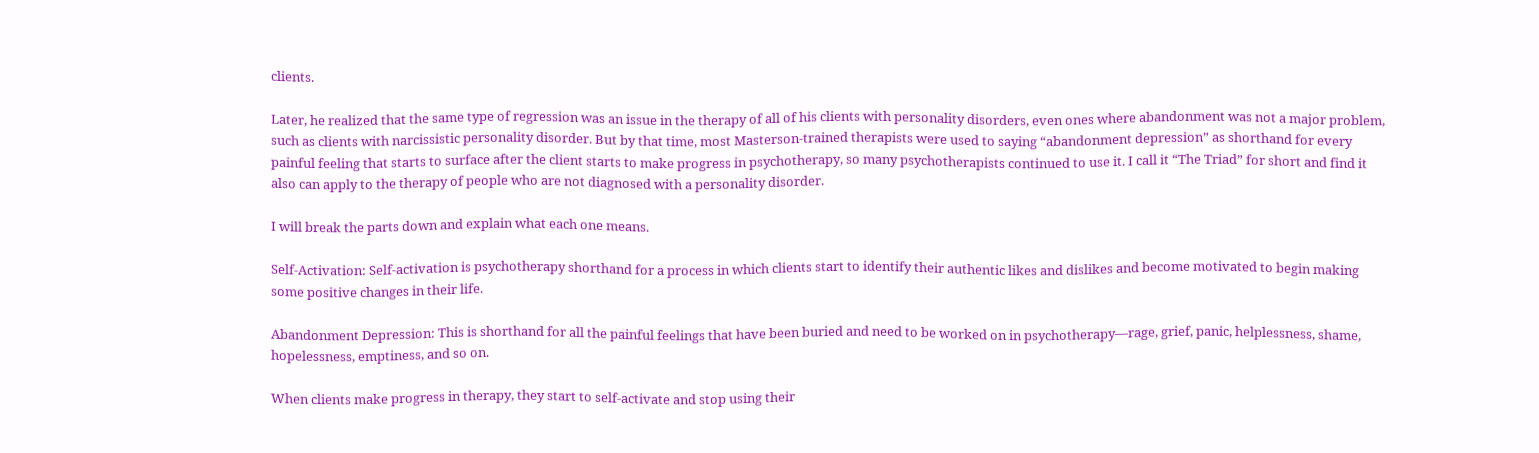clients.

Later, he realized that the same type of regression was an issue in the therapy of all of his clients with personality disorders, even ones where abandonment was not a major problem, such as clients with narcissistic personality disorder. But by that time, most Masterson-trained therapists were used to saying “abandonment depression” as shorthand for every painful feeling that starts to surface after the client starts to make progress in psychotherapy, so many psychotherapists continued to use it. I call it “The Triad” for short and find it also can apply to the therapy of people who are not diagnosed with a personality disorder.

I will break the parts down and explain what each one means.

Self-Activation: Self-activation is psychotherapy shorthand for a process in which clients start to identify their authentic likes and dislikes and become motivated to begin making some positive changes in their life.

Abandonment Depression: This is shorthand for all the painful feelings that have been buried and need to be worked on in psychotherapy—rage, grief, panic, helplessness, shame, hopelessness, emptiness, and so on.

When clients make progress in therapy, they start to self-activate and stop using their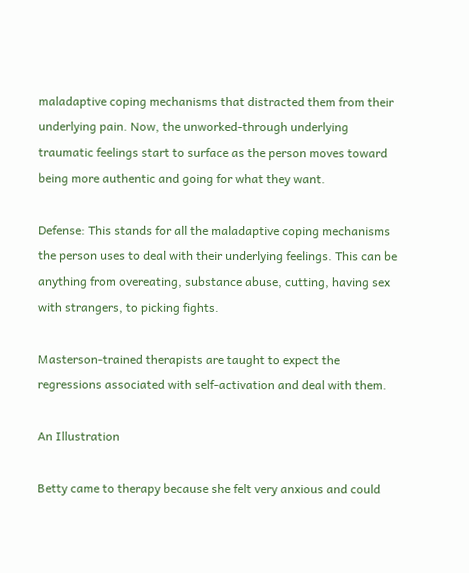maladaptive coping mechanisms that distracted them from their underlying pain. Now, the unworked-through underlying traumatic feelings start to surface as the person moves toward being more authentic and going for what they want.

Defense: This stands for all the maladaptive coping mechanisms the person uses to deal with their underlying feelings. This can be anything from overeating, substance abuse, cutting, having sex with strangers, to picking fights.

Masterson-trained therapists are taught to expect the regressions associated with self-activation and deal with them.

An Illustration

Betty came to therapy because she felt very anxious and could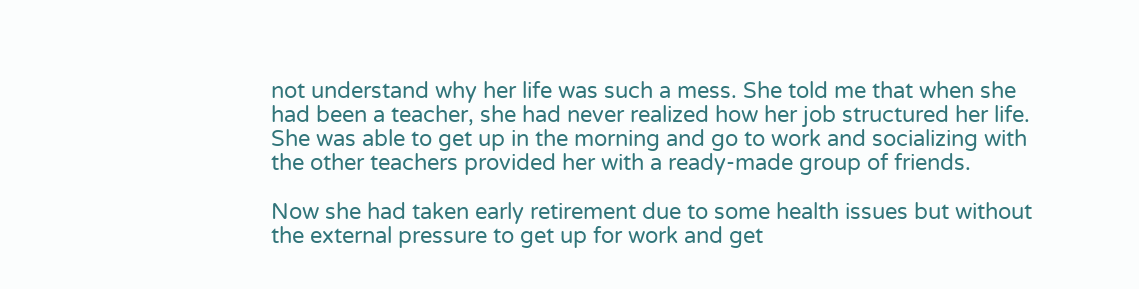not understand why her life was such a mess. She told me that when she had been a teacher, she had never realized how her job structured her life. She was able to get up in the morning and go to work and socializing with the other teachers provided her with a ready-made group of friends.

Now she had taken early retirement due to some health issues but without the external pressure to get up for work and get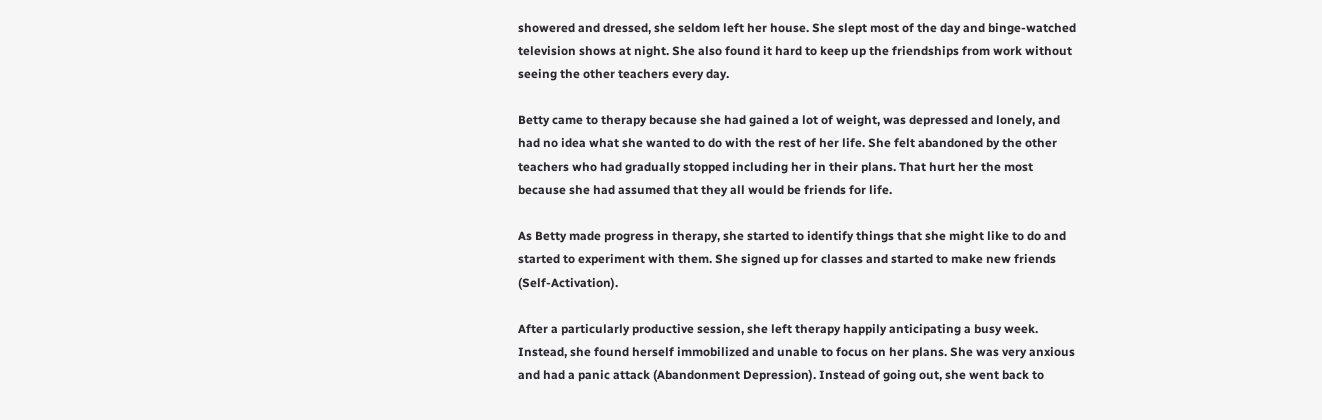showered and dressed, she seldom left her house. She slept most of the day and binge-watched television shows at night. She also found it hard to keep up the friendships from work without seeing the other teachers every day.

Betty came to therapy because she had gained a lot of weight, was depressed and lonely, and had no idea what she wanted to do with the rest of her life. She felt abandoned by the other teachers who had gradually stopped including her in their plans. That hurt her the most because she had assumed that they all would be friends for life.

As Betty made progress in therapy, she started to identify things that she might like to do and started to experiment with them. She signed up for classes and started to make new friends (Self-Activation).

After a particularly productive session, she left therapy happily anticipating a busy week. Instead, she found herself immobilized and unable to focus on her plans. She was very anxious and had a panic attack (Abandonment Depression). Instead of going out, she went back to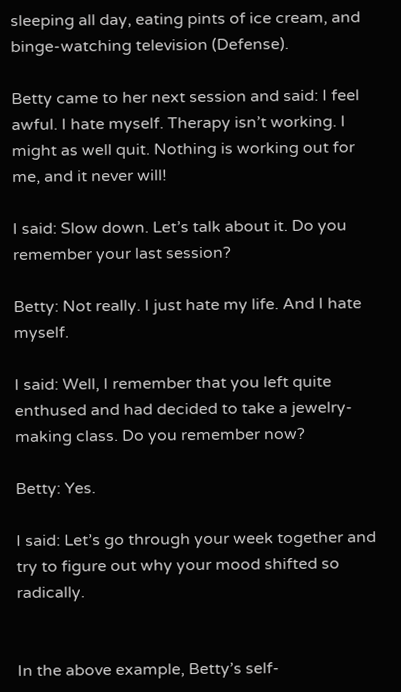sleeping all day, eating pints of ice cream, and binge-watching television (Defense).

Betty came to her next session and said: I feel awful. I hate myself. Therapy isn’t working. I might as well quit. Nothing is working out for me, and it never will!

I said: Slow down. Let’s talk about it. Do you remember your last session?

Betty: Not really. I just hate my life. And I hate myself.

I said: Well, I remember that you left quite enthused and had decided to take a jewelry-making class. Do you remember now?

Betty: Yes.

I said: Let’s go through your week together and try to figure out why your mood shifted so radically.


In the above example, Betty’s self-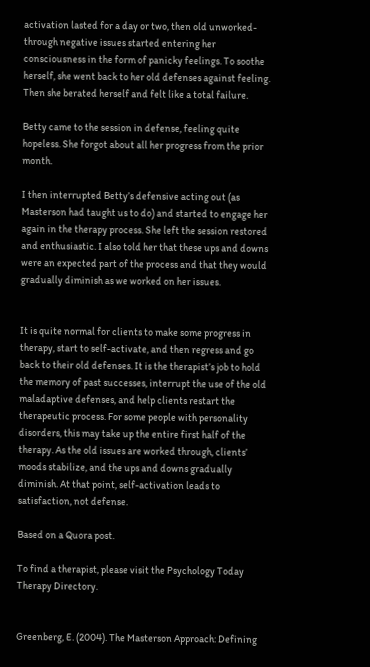activation lasted for a day or two, then old unworked-through negative issues started entering her consciousness in the form of panicky feelings. To soothe herself, she went back to her old defenses against feeling. Then she berated herself and felt like a total failure.

Betty came to the session in defense, feeling quite hopeless. She forgot about all her progress from the prior month.

I then interrupted Betty’s defensive acting out (as Masterson had taught us to do) and started to engage her again in the therapy process. She left the session restored and enthusiastic. I also told her that these ups and downs were an expected part of the process and that they would gradually diminish as we worked on her issues.


It is quite normal for clients to make some progress in therapy, start to self-activate, and then regress and go back to their old defenses. It is the therapist’s job to hold the memory of past successes, interrupt the use of the old maladaptive defenses, and help clients restart the therapeutic process. For some people with personality disorders, this may take up the entire first half of the therapy. As the old issues are worked through, clients’ moods stabilize, and the ups and downs gradually diminish. At that point, self-activation leads to satisfaction, not defense.

Based on a Quora post.

To find a therapist, please visit the Psychology Today Therapy Directory.


Greenberg, E. (2004). The Masterson Approach: Defining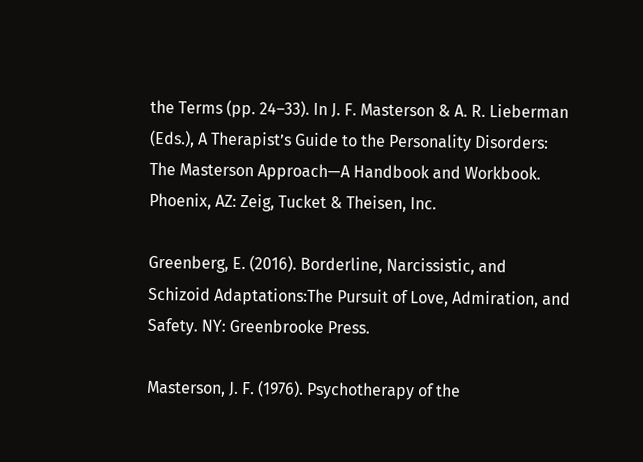the Terms (pp. 24–33). In J. F. Masterson & A. R. Lieberman (Eds.), A Therapist’s Guide to the Personality Disorders: The Masterson Approach—A Handbook and Workbook. Phoenix, AZ: Zeig, Tucket & Theisen, Inc.

Greenberg, E. (2016). Borderline, Narcissistic, and Schizoid Adaptations:The Pursuit of Love, Admiration, and Safety. NY: Greenbrooke Press.

Masterson, J. F. (1976). Psychotherapy of the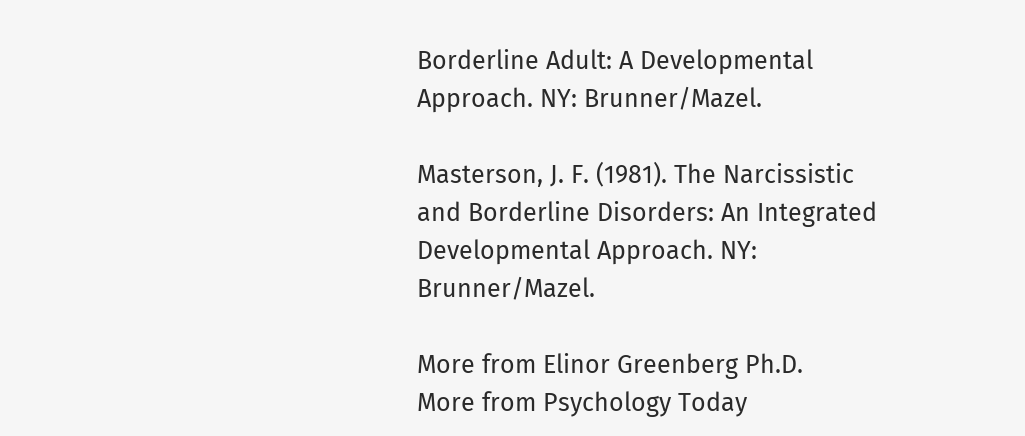Borderline Adult: A Developmental Approach. NY: Brunner/Mazel.

Masterson, J. F. (1981). The Narcissistic and Borderline Disorders: An Integrated Developmental Approach. NY: Brunner/Mazel.

More from Elinor Greenberg Ph.D.
More from Psychology Today